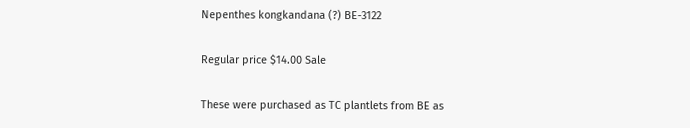Nepenthes kongkandana (?) BE-3122

Regular price $14.00 Sale

These were purchased as TC plantlets from BE as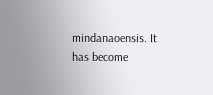mindanaoensis. It has become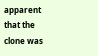apparent that the clone was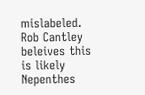mislabeled. Rob Cantley beleives this is likely Nepenthes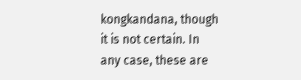kongkandana, though it is not certain. In any case, these are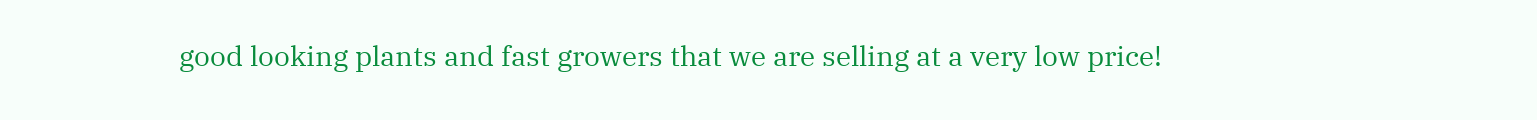good looking plants and fast growers that we are selling at a very low price!